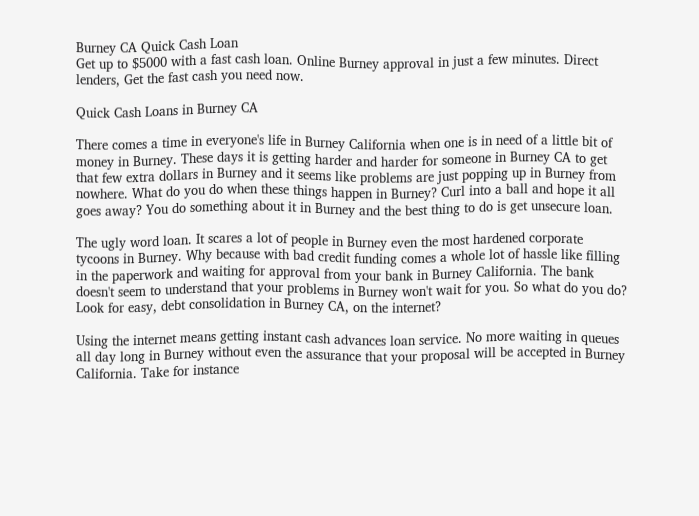Burney CA Quick Cash Loan
Get up to $5000 with a fast cash loan. Online Burney approval in just a few minutes. Direct lenders, Get the fast cash you need now.

Quick Cash Loans in Burney CA

There comes a time in everyone's life in Burney California when one is in need of a little bit of money in Burney. These days it is getting harder and harder for someone in Burney CA to get that few extra dollars in Burney and it seems like problems are just popping up in Burney from nowhere. What do you do when these things happen in Burney? Curl into a ball and hope it all goes away? You do something about it in Burney and the best thing to do is get unsecure loan.

The ugly word loan. It scares a lot of people in Burney even the most hardened corporate tycoons in Burney. Why because with bad credit funding comes a whole lot of hassle like filling in the paperwork and waiting for approval from your bank in Burney California. The bank doesn't seem to understand that your problems in Burney won't wait for you. So what do you do? Look for easy, debt consolidation in Burney CA, on the internet?

Using the internet means getting instant cash advances loan service. No more waiting in queues all day long in Burney without even the assurance that your proposal will be accepted in Burney California. Take for instance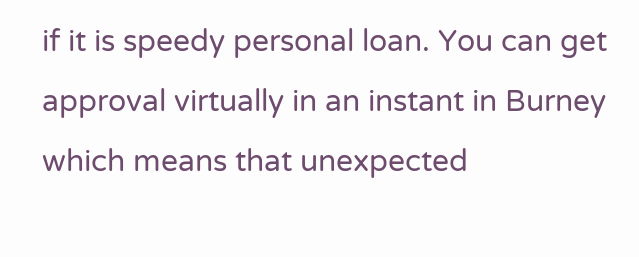if it is speedy personal loan. You can get approval virtually in an instant in Burney which means that unexpected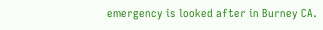emergency is looked after in Burney CA.